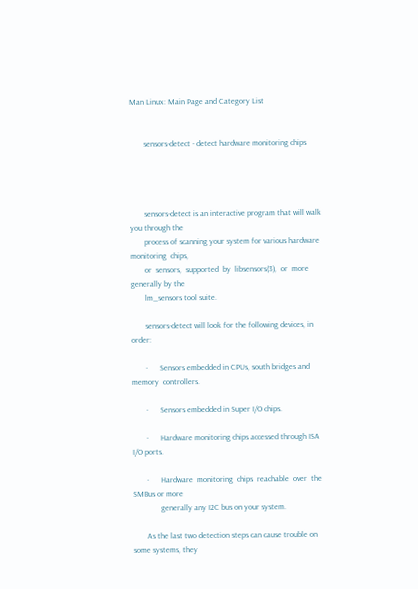Man Linux: Main Page and Category List


       sensors-detect - detect hardware monitoring chips




       sensors-detect is an interactive program that will walk you through the
       process of scanning your system for various hardware monitoring  chips,
       or  sensors,  supported  by  libsensors(3),  or  more  generally by the
       lm_sensors tool suite.

       sensors-detect will look for the following devices, in order:

       ·      Sensors embedded in CPUs, south bridges and memory  controllers.

       ·      Sensors embedded in Super I/O chips.

       ·      Hardware monitoring chips accessed through ISA I/O ports.

       ·      Hardware  monitoring  chips  reachable  over  the  SMBus or more
              generally any I2C bus on your system.

       As the last two detection steps can cause trouble on some systems, they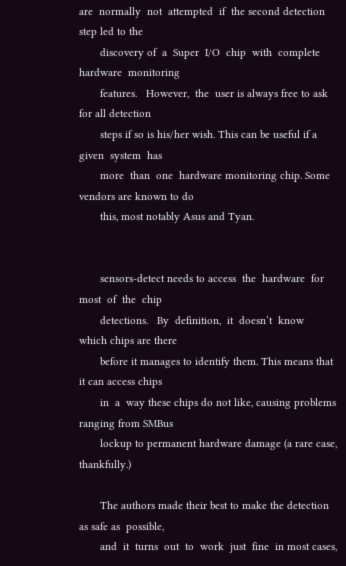are  normally  not  attempted  if  the second detection step led to the
       discovery of  a  Super  I/O  chip  with  complete  hardware  monitoring
       features.   However,  the  user is always free to ask for all detection
       steps if so is his/her wish. This can be useful if a given  system  has
       more  than  one  hardware monitoring chip. Some vendors are known to do
       this, most notably Asus and Tyan.


       sensors-detect needs to access  the  hardware  for  most  of  the  chip
       detections.   By  definition,  it  doesn’t  know  which chips are there
       before it manages to identify them. This means that it can access chips
       in  a  way these chips do not like, causing problems ranging from SMBus
       lockup to permanent hardware damage (a rare case, thankfully.)

       The authors made their best to make the detection as safe as  possible,
       and  it  turns  out  to  work  just  fine  in most cases,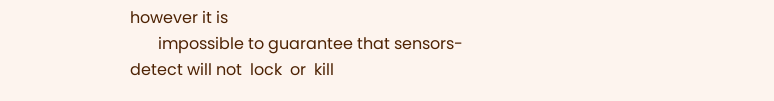however it is
       impossible to guarantee that sensors-detect will not  lock  or  kill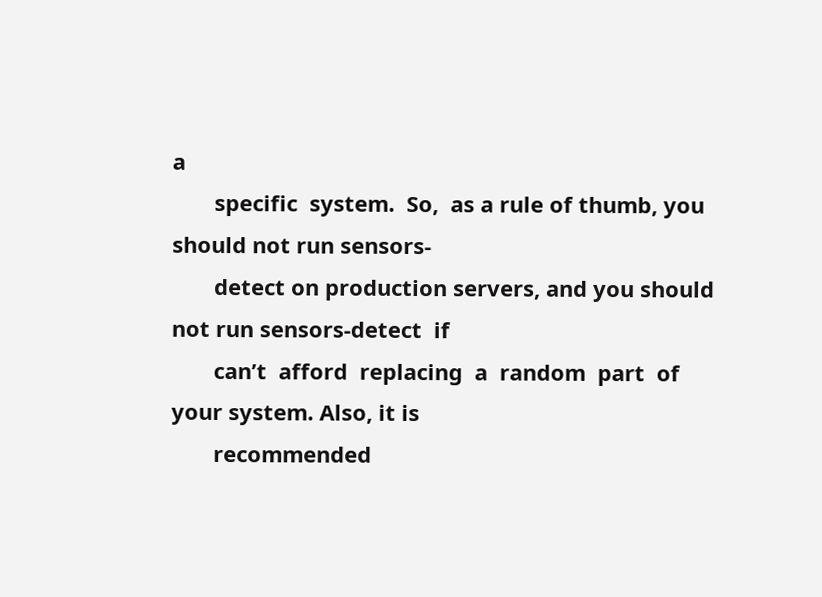a
       specific  system.  So,  as a rule of thumb, you should not run sensors-
       detect on production servers, and you should not run sensors-detect  if
       can’t  afford  replacing  a  random  part  of  your system. Also, it is
       recommended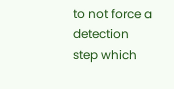to not force a detection step which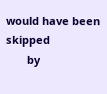would have been skipped
       by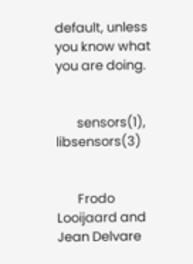default, unless you know what you are doing.


       sensors(1), libsensors(3)


       Frodo Looijaard and Jean Delvare